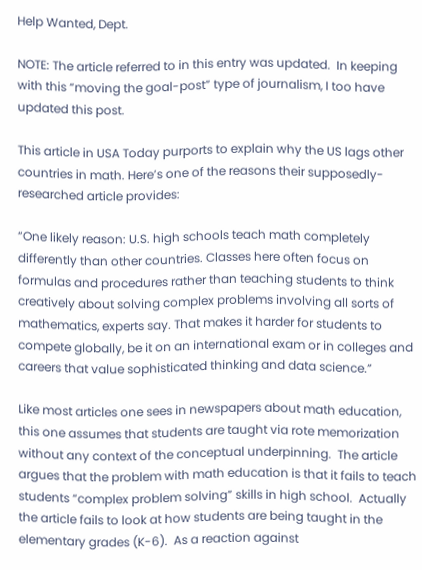Help Wanted, Dept.

NOTE: The article referred to in this entry was updated.  In keeping with this “moving the goal-post” type of journalism, I too have updated this post.

This article in USA Today purports to explain why the US lags other countries in math. Here’s one of the reasons their supposedly-researched article provides:

“One likely reason: U.S. high schools teach math completely differently than other countries. Classes here often focus on formulas and procedures rather than teaching students to think creatively about solving complex problems involving all sorts of mathematics, experts say. That makes it harder for students to compete globally, be it on an international exam or in colleges and careers that value sophisticated thinking and data science.”

Like most articles one sees in newspapers about math education, this one assumes that students are taught via rote memorization without any context of the conceptual underpinning.  The article argues that the problem with math education is that it fails to teach students “complex problem solving” skills in high school.  Actually the article fails to look at how students are being taught in the elementary grades (K-6).  As a reaction against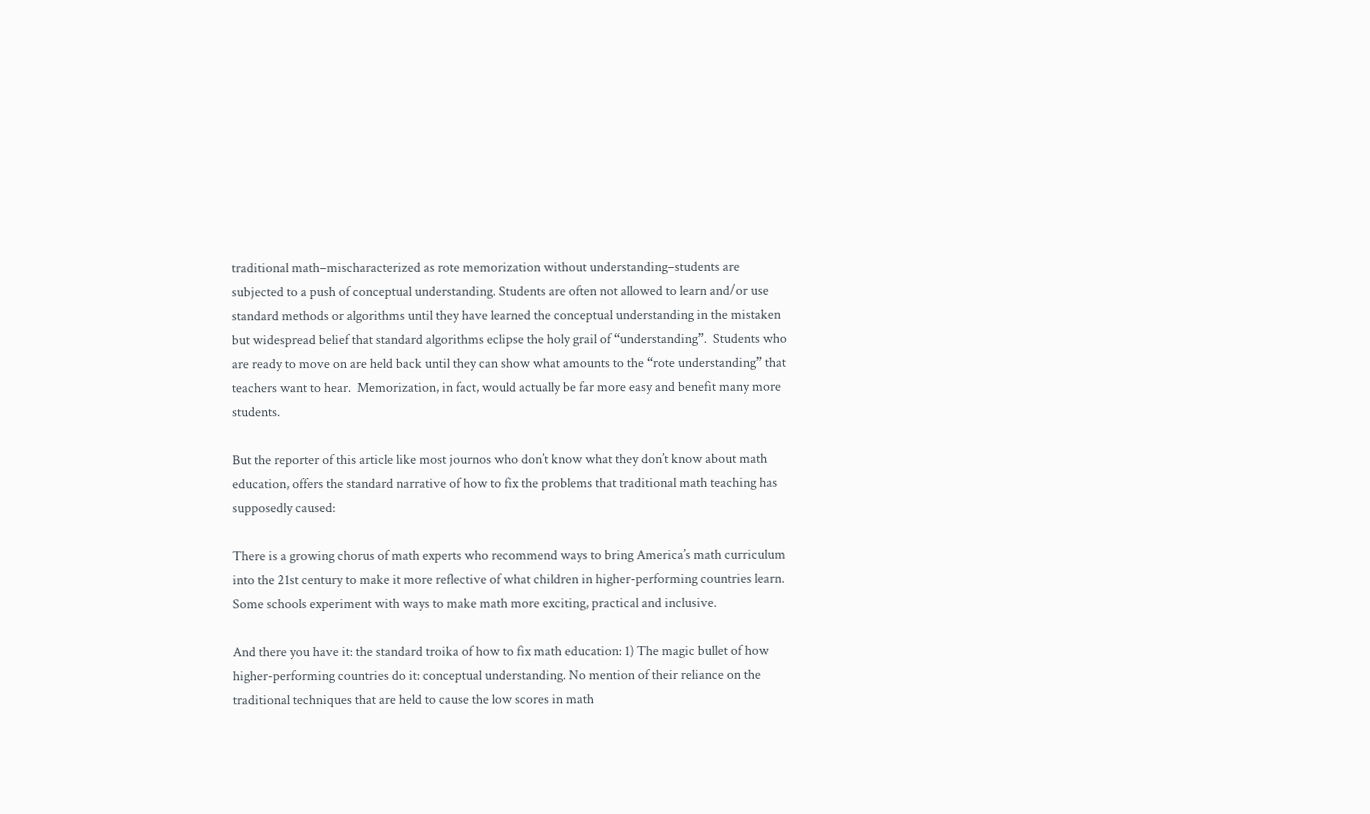traditional math–mischaracterized as rote memorization without understanding–students are subjected to a push of conceptual understanding. Students are often not allowed to learn and/or use standard methods or algorithms until they have learned the conceptual understanding in the mistaken but widespread belief that standard algorithms eclipse the holy grail of “understanding”.  Students who are ready to move on are held back until they can show what amounts to the “rote understanding” that teachers want to hear.  Memorization, in fact, would actually be far more easy and benefit many more students.

But the reporter of this article like most journos who don’t know what they don’t know about math education, offers the standard narrative of how to fix the problems that traditional math teaching has supposedly caused:

There is a growing chorus of math experts who recommend ways to bring America’s math curriculum into the 21st century to make it more reflective of what children in higher-performing countries learn. Some schools experiment with ways to make math more exciting, practical and inclusive.

And there you have it: the standard troika of how to fix math education: 1) The magic bullet of how higher-performing countries do it: conceptual understanding. No mention of their reliance on the traditional techniques that are held to cause the low scores in math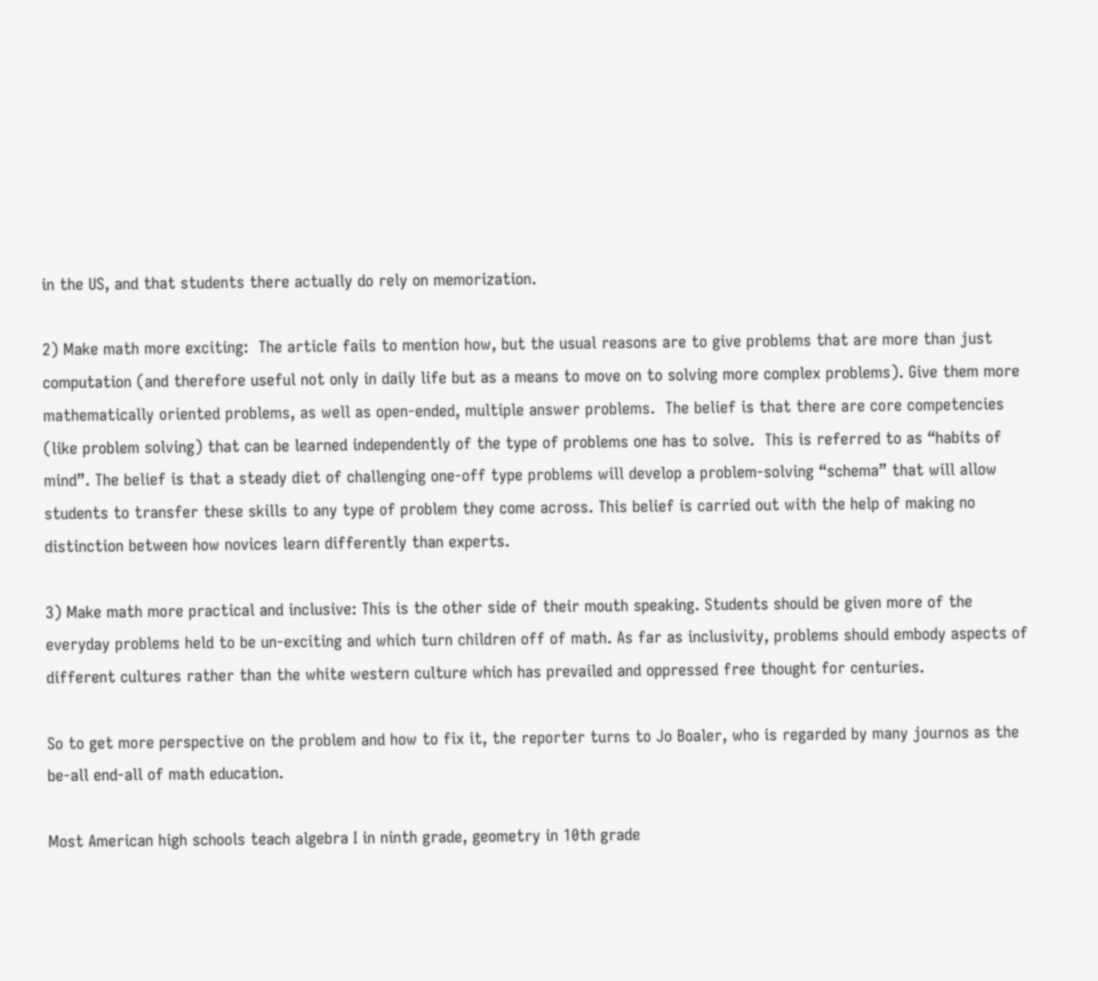in the US, and that students there actually do rely on memorization.

2) Make math more exciting:  The article fails to mention how, but the usual reasons are to give problems that are more than just computation (and therefore useful not only in daily life but as a means to move on to solving more complex problems). Give them more mathematically oriented problems, as well as open-ended, multiple answer problems.  The belief is that there are core competencies (like problem solving) that can be learned independently of the type of problems one has to solve.  This is referred to as “habits of mind”. The belief is that a steady diet of challenging one-off type problems will develop a problem-solving “schema” that will allow students to transfer these skills to any type of problem they come across. This belief is carried out with the help of making no distinction between how novices learn differently than experts.

3) Make math more practical and inclusive: This is the other side of their mouth speaking. Students should be given more of the everyday problems held to be un-exciting and which turn children off of math. As far as inclusivity, problems should embody aspects of different cultures rather than the white western culture which has prevailed and oppressed free thought for centuries.

So to get more perspective on the problem and how to fix it, the reporter turns to Jo Boaler, who is regarded by many journos as the be-all end-all of math education.

Most American high schools teach algebra I in ninth grade, geometry in 10th grade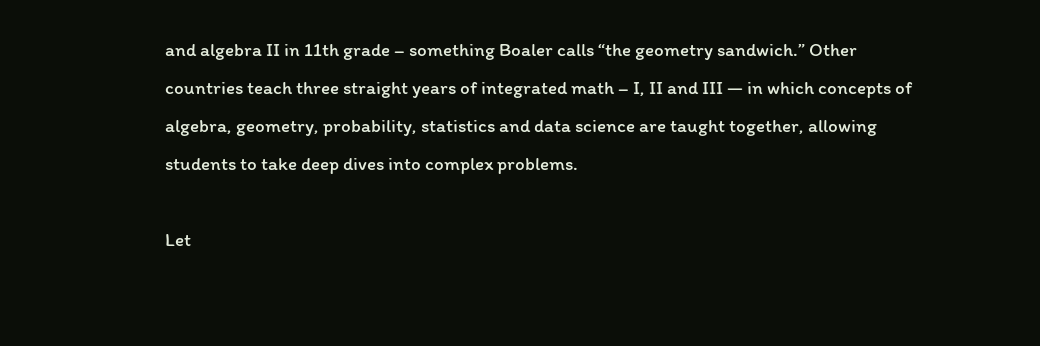and algebra II in 11th grade – something Boaler calls “the geometry sandwich.” Other countries teach three straight years of integrated math – I, II and III — in which concepts of algebra, geometry, probability, statistics and data science are taught together, allowing students to take deep dives into complex problems.

Let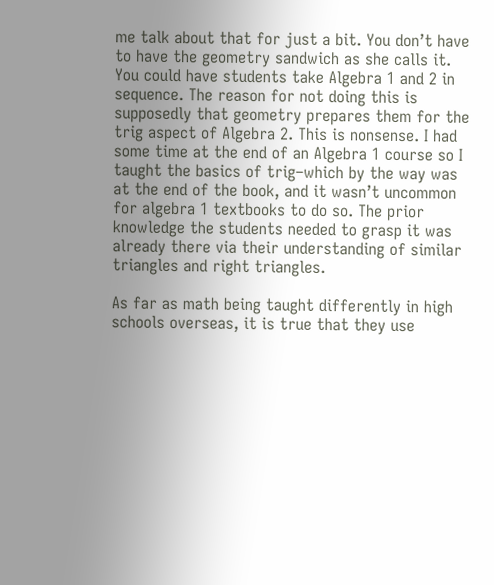me talk about that for just a bit. You don’t have to have the geometry sandwich as she calls it. You could have students take Algebra 1 and 2 in sequence. The reason for not doing this is supposedly that geometry prepares them for the trig aspect of Algebra 2. This is nonsense. I had some time at the end of an Algebra 1 course so I taught the basics of trig–which by the way was at the end of the book, and it wasn’t uncommon for algebra 1 textbooks to do so. The prior knowledge the students needed to grasp it was already there via their understanding of similar triangles and right triangles.

As far as math being taught differently in high schools overseas, it is true that they use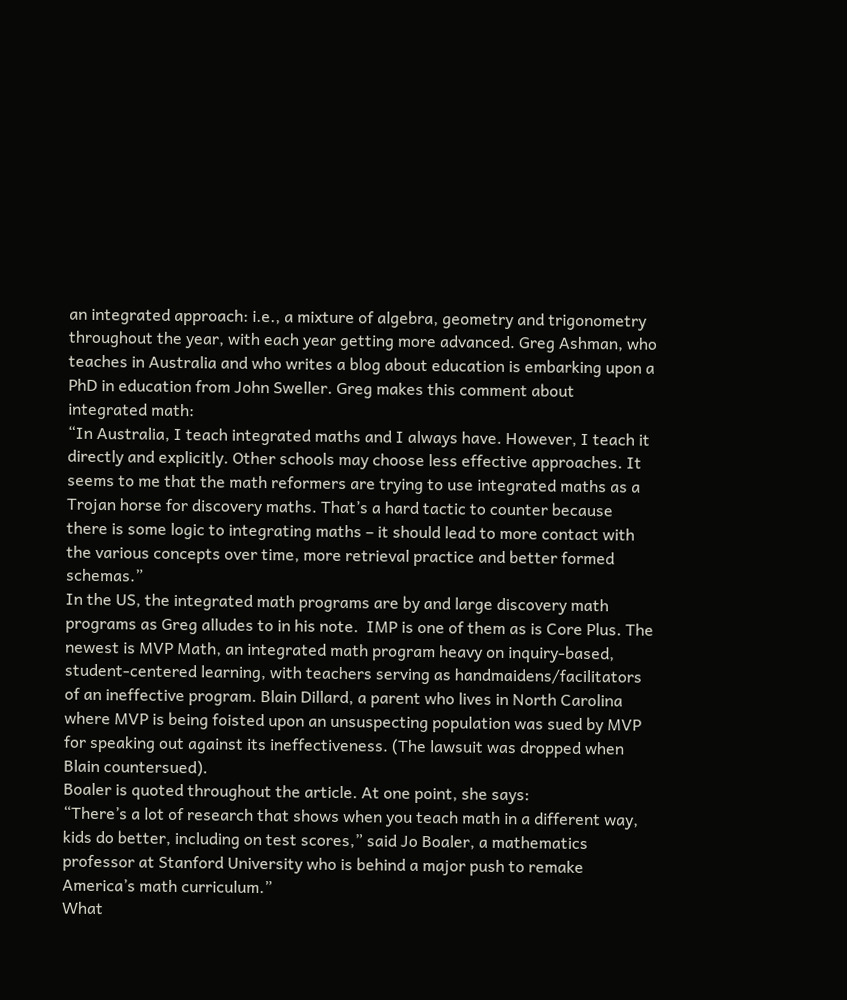an integrated approach: i.e., a mixture of algebra, geometry and trigonometry throughout the year, with each year getting more advanced. Greg Ashman, who teaches in Australia and who writes a blog about education is embarking upon a PhD in education from John Sweller. Greg makes this comment about integrated math:
“In Australia, I teach integrated maths and I always have. However, I teach it directly and explicitly. Other schools may choose less effective approaches. It seems to me that the math reformers are trying to use integrated maths as a Trojan horse for discovery maths. That’s a hard tactic to counter because there is some logic to integrating maths – it should lead to more contact with the various concepts over time, more retrieval practice and better formed schemas.”
In the US, the integrated math programs are by and large discovery math programs as Greg alludes to in his note.  IMP is one of them as is Core Plus. The newest is MVP Math, an integrated math program heavy on inquiry-based, student-centered learning, with teachers serving as handmaidens/facilitators of an ineffective program. Blain Dillard, a parent who lives in North Carolina where MVP is being foisted upon an unsuspecting population was sued by MVP for speaking out against its ineffectiveness. (The lawsuit was dropped when Blain countersued).
Boaler is quoted throughout the article. At one point, she says:
“There’s a lot of research that shows when you teach math in a different way, kids do better, including on test scores,” said Jo Boaler, a mathematics professor at Stanford University who is behind a major push to remake America’s math curriculum.”
What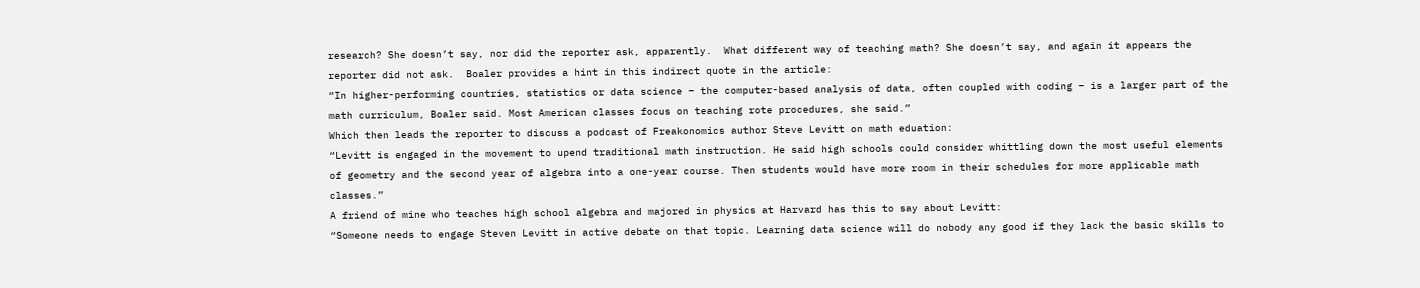research? She doesn’t say, nor did the reporter ask, apparently.  What different way of teaching math? She doesn’t say, and again it appears the reporter did not ask.  Boaler provides a hint in this indirect quote in the article:
“In higher-performing countries, statistics or data science – the computer-based analysis of data, often coupled with coding – is a larger part of the math curriculum, Boaler said. Most American classes focus on teaching rote procedures, she said.”
Which then leads the reporter to discuss a podcast of Freakonomics author Steve Levitt on math eduation:
“Levitt is engaged in the movement to upend traditional math instruction. He said high schools could consider whittling down the most useful elements of geometry and the second year of algebra into a one-year course. Then students would have more room in their schedules for more applicable math classes.”
A friend of mine who teaches high school algebra and majored in physics at Harvard has this to say about Levitt:
“Someone needs to engage Steven Levitt in active debate on that topic. Learning data science will do nobody any good if they lack the basic skills to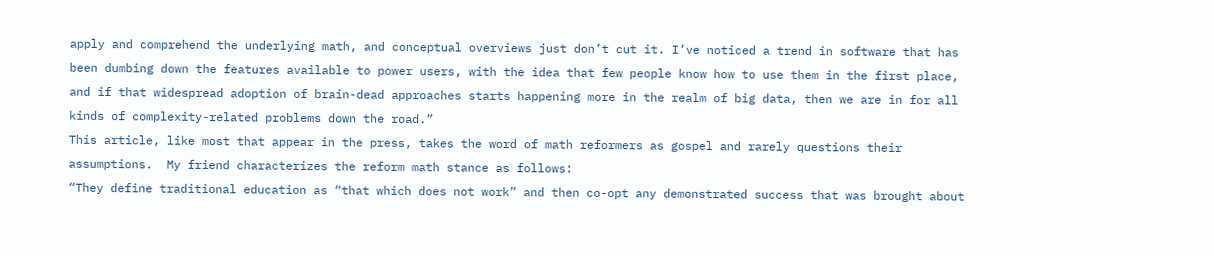apply and comprehend the underlying math, and conceptual overviews just don’t cut it. I’ve noticed a trend in software that has been dumbing down the features available to power users, with the idea that few people know how to use them in the first place, and if that widespread adoption of brain-dead approaches starts happening more in the realm of big data, then we are in for all kinds of complexity-related problems down the road.”
This article, like most that appear in the press, takes the word of math reformers as gospel and rarely questions their assumptions.  My friend characterizes the reform math stance as follows:
“They define traditional education as “that which does not work” and then co-opt any demonstrated success that was brought about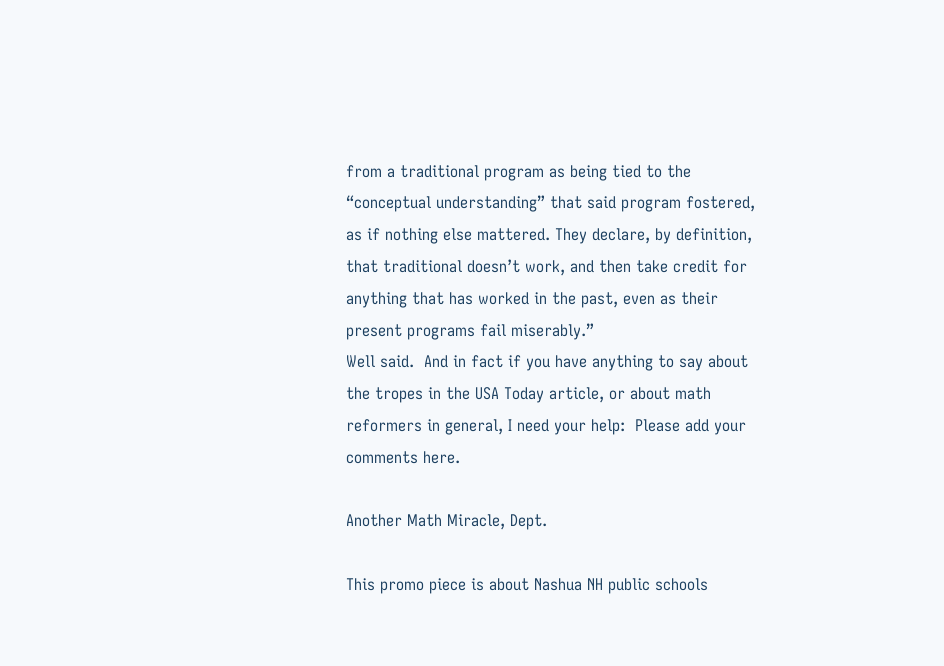from a traditional program as being tied to the “conceptual understanding” that said program fostered, as if nothing else mattered. They declare, by definition, that traditional doesn’t work, and then take credit for anything that has worked in the past, even as their present programs fail miserably.”
Well said.  And in fact if you have anything to say about the tropes in the USA Today article, or about math reformers in general, I need your help:  Please add your comments here.

Another Math Miracle, Dept.

This promo piece is about Nashua NH public schools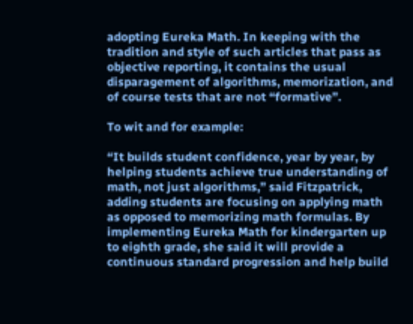adopting Eureka Math. In keeping with the tradition and style of such articles that pass as objective reporting, it contains the usual disparagement of algorithms, memorization, and of course tests that are not “formative”.

To wit and for example:

“It builds student confidence, year by year, by helping students achieve true understanding of math, not just algorithms,” said Fitzpatrick, adding students are focusing on applying math as opposed to memorizing math formulas. By implementing Eureka Math for kindergarten up to eighth grade, she said it will provide a continuous standard progression and help build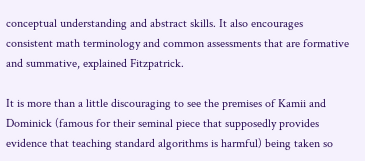conceptual understanding and abstract skills. It also encourages consistent math terminology and common assessments that are formative and summative, explained Fitzpatrick.

It is more than a little discouraging to see the premises of Kamii and Dominick (famous for their seminal piece that supposedly provides evidence that teaching standard algorithms is harmful) being taken so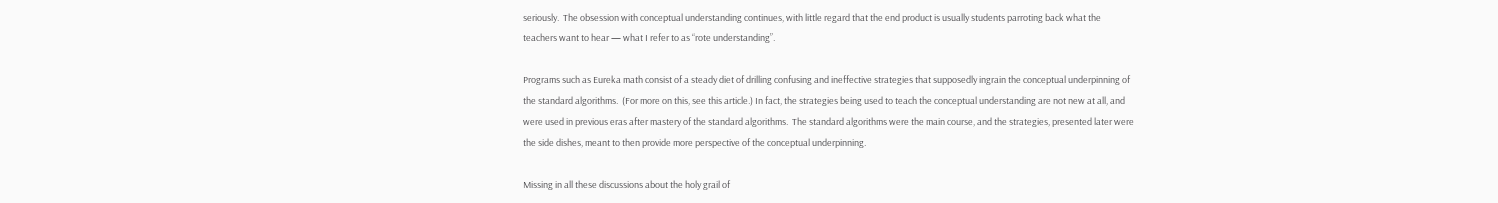seriously.  The obsession with conceptual understanding continues, with little regard that the end product is usually students parroting back what the teachers want to hear — what I refer to as “rote understanding”.

Programs such as Eureka math consist of a steady diet of drilling confusing and ineffective strategies that supposedly ingrain the conceptual underpinning of the standard algorithms.  (For more on this, see this article.) In fact, the strategies being used to teach the conceptual understanding are not new at all, and were used in previous eras after mastery of the standard algorithms.  The standard algorithms were the main course, and the strategies, presented later were the side dishes, meant to then provide more perspective of the conceptual underpinning.

Missing in all these discussions about the holy grail of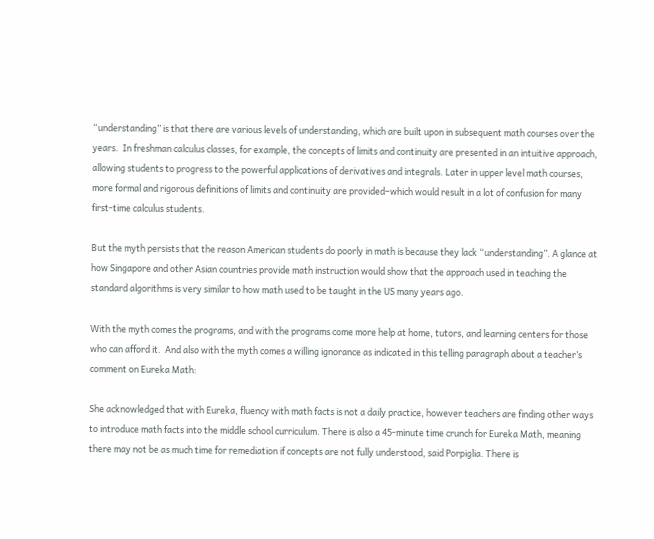“understanding” is that there are various levels of understanding, which are built upon in subsequent math courses over the years.  In freshman calculus classes, for example, the concepts of limits and continuity are presented in an intuitive approach, allowing students to progress to the powerful applications of derivatives and integrals. Later in upper level math courses, more formal and rigorous definitions of limits and continuity are provided–which would result in a lot of confusion for many first-time calculus students.

But the myth persists that the reason American students do poorly in math is because they lack “understanding”. A glance at how Singapore and other Asian countries provide math instruction would show that the approach used in teaching the standard algorithms is very similar to how math used to be taught in the US many years ago.

With the myth comes the programs, and with the programs come more help at home, tutors, and learning centers for those who can afford it.  And also with the myth comes a willing ignorance as indicated in this telling paragraph about a teacher’s comment on Eureka Math:

She acknowledged that with Eureka, fluency with math facts is not a daily practice, however teachers are finding other ways to introduce math facts into the middle school curriculum. There is also a 45-minute time crunch for Eureka Math, meaning there may not be as much time for remediation if concepts are not fully understood, said Porpiglia. There is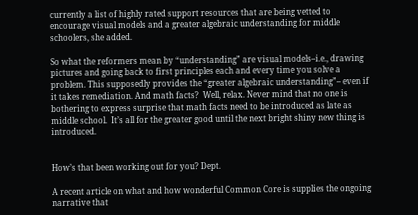currently a list of highly rated support resources that are being vetted to encourage visual models and a greater algebraic understanding for middle schoolers, she added.

So what the reformers mean by “understanding” are visual models–i.e., drawing pictures and going back to first principles each and every time you solve a problem. This supposedly provides the “greater algebraic understanding”– even if it takes remediation. And math facts?  Well, relax. Never mind that no one is bothering to express surprise that math facts need to be introduced as late as middle school.  It’s all for the greater good until the next bright shiny new thing is introduced.


How’s that been working out for you? Dept.

A recent article on what and how wonderful Common Core is supplies the ongoing narrative that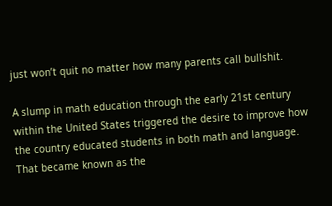just won’t quit no matter how many parents call bullshit.

A slump in math education through the early 21st century within the United States triggered the desire to improve how the country educated students in both math and language. That became known as the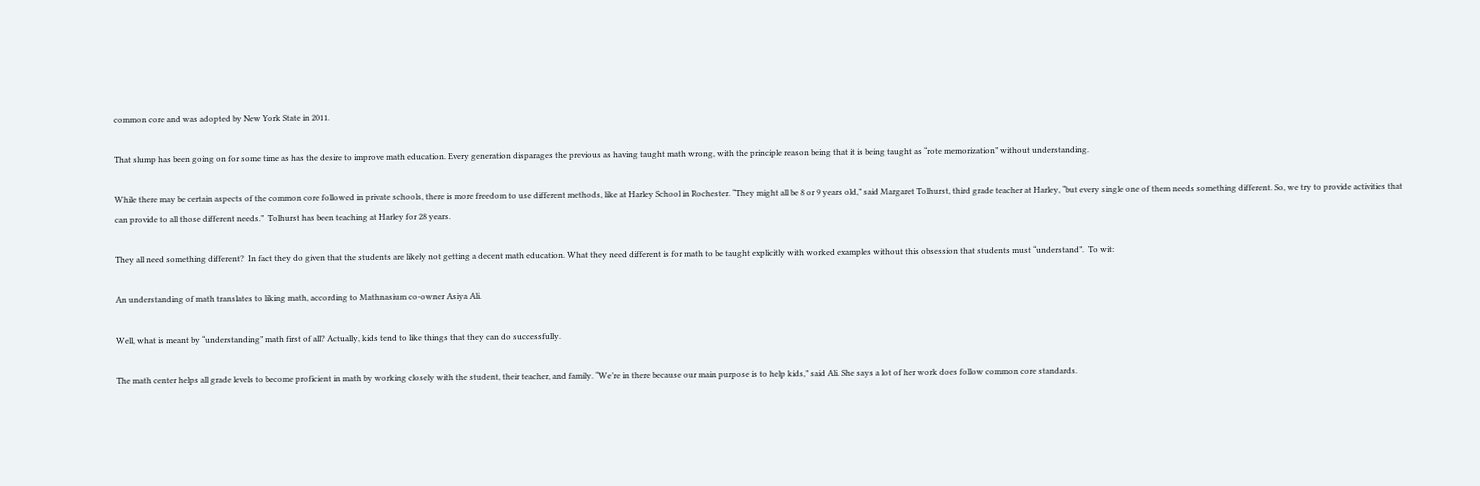common core and was adopted by New York State in 2011.

That slump has been going on for some time as has the desire to improve math education. Every generation disparages the previous as having taught math wrong, with the principle reason being that it is being taught as “rote memorization” without understanding.

While there may be certain aspects of the common core followed in private schools, there is more freedom to use different methods, like at Harley School in Rochester. “They might all be 8 or 9 years old,” said Margaret Tolhurst, third grade teacher at Harley, “but every single one of them needs something different. So, we try to provide activities that can provide to all those different needs.”  Tolhurst has been teaching at Harley for 28 years.

They all need something different?  In fact they do given that the students are likely not getting a decent math education. What they need different is for math to be taught explicitly with worked examples without this obsession that students must “understand”.  To wit:

An understanding of math translates to liking math, according to Mathnasium co-owner Asiya Ali.

Well, what is meant by “understanding” math first of all? Actually, kids tend to like things that they can do successfully.

The math center helps all grade levels to become proficient in math by working closely with the student, their teacher, and family. “We’re in there because our main purpose is to help kids,” said Ali. She says a lot of her work does follow common core standards.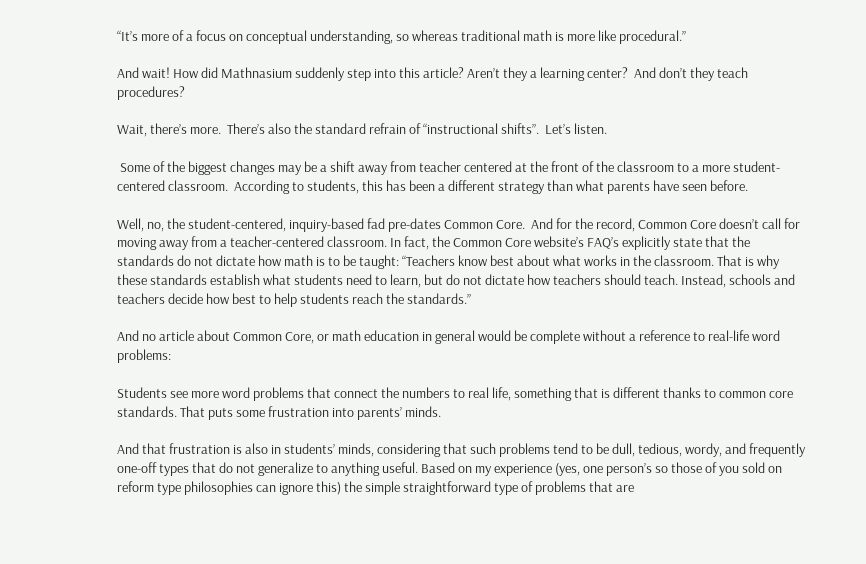“It’s more of a focus on conceptual understanding, so whereas traditional math is more like procedural.”

And wait! How did Mathnasium suddenly step into this article? Aren’t they a learning center?  And don’t they teach procedures?

Wait, there’s more.  There’s also the standard refrain of “instructional shifts”.  Let’s listen.

 Some of the biggest changes may be a shift away from teacher centered at the front of the classroom to a more student-centered classroom.  According to students, this has been a different strategy than what parents have seen before.

Well, no, the student-centered, inquiry-based fad pre-dates Common Core.  And for the record, Common Core doesn’t call for moving away from a teacher-centered classroom. In fact, the Common Core website’s FAQ’s explicitly state that the standards do not dictate how math is to be taught: “Teachers know best about what works in the classroom. That is why these standards establish what students need to learn, but do not dictate how teachers should teach. Instead, schools and teachers decide how best to help students reach the standards.”

And no article about Common Core, or math education in general would be complete without a reference to real-life word problems:

Students see more word problems that connect the numbers to real life, something that is different thanks to common core standards. That puts some frustration into parents’ minds.

And that frustration is also in students’ minds, considering that such problems tend to be dull, tedious, wordy, and frequently one-off types that do not generalize to anything useful. Based on my experience (yes, one person’s so those of you sold on reform type philosophies can ignore this) the simple straightforward type of problems that are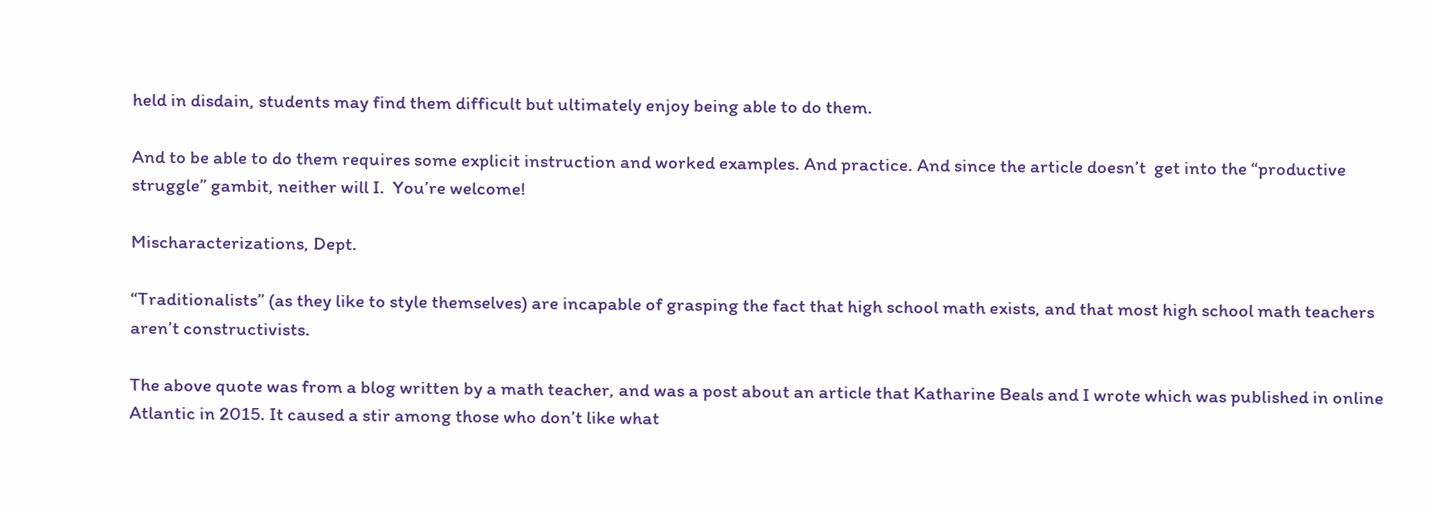held in disdain, students may find them difficult but ultimately enjoy being able to do them.

And to be able to do them requires some explicit instruction and worked examples. And practice. And since the article doesn’t  get into the “productive struggle” gambit, neither will I.  You’re welcome!

Mischaracterizations, Dept.

“Traditionalists” (as they like to style themselves) are incapable of grasping the fact that high school math exists, and that most high school math teachers aren’t constructivists.

The above quote was from a blog written by a math teacher, and was a post about an article that Katharine Beals and I wrote which was published in online Atlantic in 2015. It caused a stir among those who don’t like what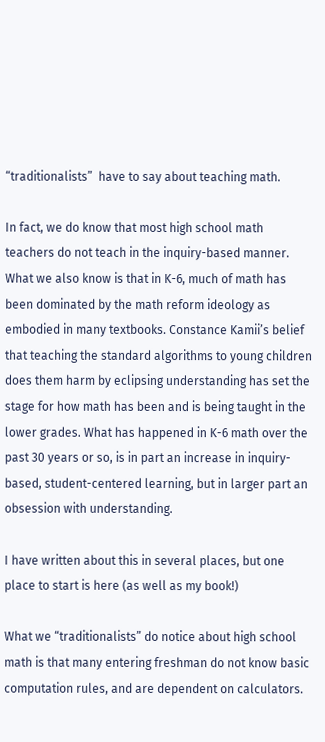“traditionalists”  have to say about teaching math.

In fact, we do know that most high school math teachers do not teach in the inquiry-based manner. What we also know is that in K-6, much of math has been dominated by the math reform ideology as embodied in many textbooks. Constance Kamii’s belief that teaching the standard algorithms to young children does them harm by eclipsing understanding has set the stage for how math has been and is being taught in the lower grades. What has happened in K-6 math over the past 30 years or so, is in part an increase in inquiry-based, student-centered learning, but in larger part an obsession with understanding.

I have written about this in several places, but one place to start is here (as well as my book!)

What we “traditionalists” do notice about high school math is that many entering freshman do not know basic computation rules, and are dependent on calculators.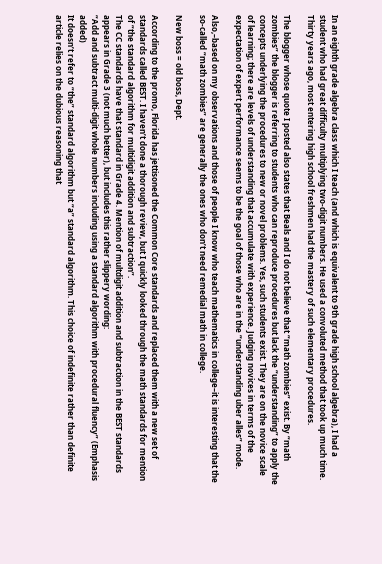In an eighth grade algebra class which I teach (and which is equivalent to 9th grade high school algebra), I had a student who had great difficulty multiplying two-digit numbers. He used a convoluted method that took up much time.  Thirty years ago, most entering high school freshmen had the mastery of such elementary procedures.

The blogger whose quote I posted also states that Beals and I do not believe that “math zombies” exist. By “math zombies” the blogger is referring to students who can reproduce procedures but lack the “understanding” to apply the concepts underlying the procedures to new or novel problems. Yes, such students exist. They are on the novice scale of learning; there are levels of understanding that accumulate with experience. Judging novices in terms of the expectation of expert performance seems to be the goal of those who are in the “understanding uber alles” mode.

Also,–based on my observations and those of people I know who teach mathematics in college–it is interesting that the so-called “math zombies” are generally the ones who don’t need remedial math in college.

New boss = old boss, Dept.

According to the promo, Florida has jettisoned the Common Core standards and replaced them with a new set of standards called BEST. I haven’t done a thorough review, but I quickly looked through the math standards for mention of “the standard algorithm for multidigit addition and subtraction”.
The CC standards have that standard in Grade 4. Mention of multdigit addition and subtraction in the BEST standards appears in Grade 3 (not much better), but includes this rather slippery wording:
“Add and subtract multi-digit whole numbers including using a standard algorithm with procedural fluency” (Emphasis added)
It doesn’t refer to “the” standard algorithm but “a” standard algorithm. This choice of indefinite rather than definite article relies on the dubious reasoning that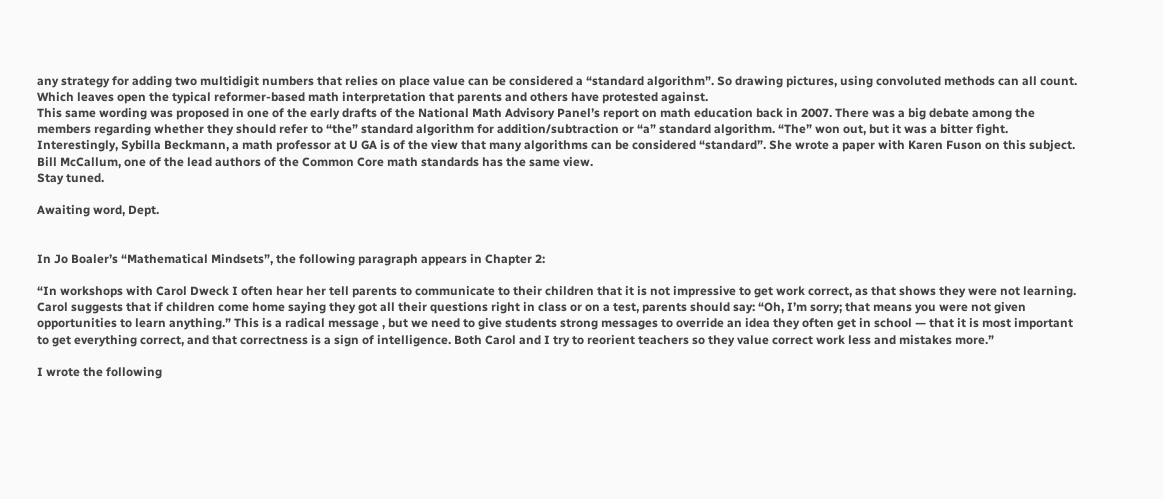any strategy for adding two multidigit numbers that relies on place value can be considered a “standard algorithm”. So drawing pictures, using convoluted methods can all count. Which leaves open the typical reformer-based math interpretation that parents and others have protested against.
This same wording was proposed in one of the early drafts of the National Math Advisory Panel’s report on math education back in 2007. There was a big debate among the members regarding whether they should refer to “the” standard algorithm for addition/subtraction or “a” standard algorithm. “The” won out, but it was a bitter fight. Interestingly, Sybilla Beckmann, a math professor at U GA is of the view that many algorithms can be considered “standard”. She wrote a paper with Karen Fuson on this subject.   Bill McCallum, one of the lead authors of the Common Core math standards has the same view.
Stay tuned.

Awaiting word, Dept.


In Jo Boaler’s “Mathematical Mindsets”, the following paragraph appears in Chapter 2:

“In workshops with Carol Dweck I often hear her tell parents to communicate to their children that it is not impressive to get work correct, as that shows they were not learning. Carol suggests that if children come home saying they got all their questions right in class or on a test, parents should say: “Oh, I’m sorry; that means you were not given opportunities to learn anything.” This is a radical message , but we need to give students strong messages to override an idea they often get in school — that it is most important to get everything correct, and that correctness is a sign of intelligence. Both Carol and I try to reorient teachers so they value correct work less and mistakes more.”

I wrote the following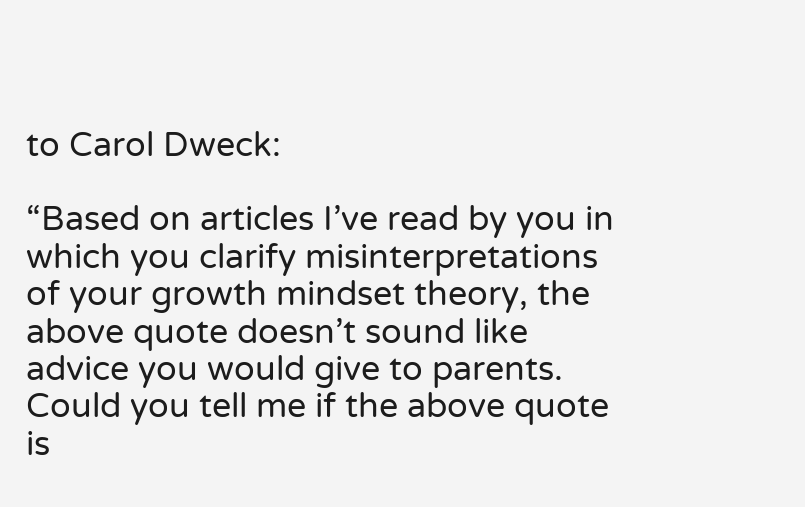to Carol Dweck:

“Based on articles I’ve read by you in which you clarify misinterpretations of your growth mindset theory, the above quote doesn’t sound like advice you would give to parents. Could you tell me if the above quote is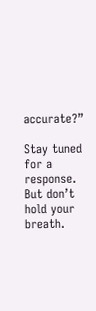accurate?”

Stay tuned for a response. But don’t hold your breath.